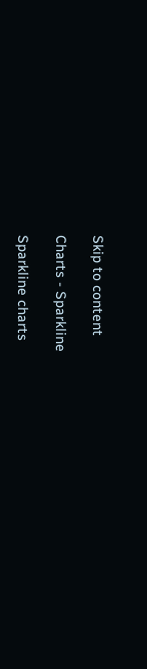Skip to content

Charts - Sparkline

Sparkline charts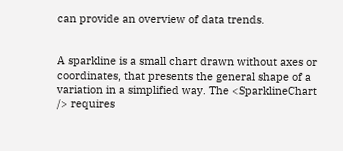can provide an overview of data trends.


A sparkline is a small chart drawn without axes or coordinates, that presents the general shape of a variation in a simplified way. The <SparklineChart /> requires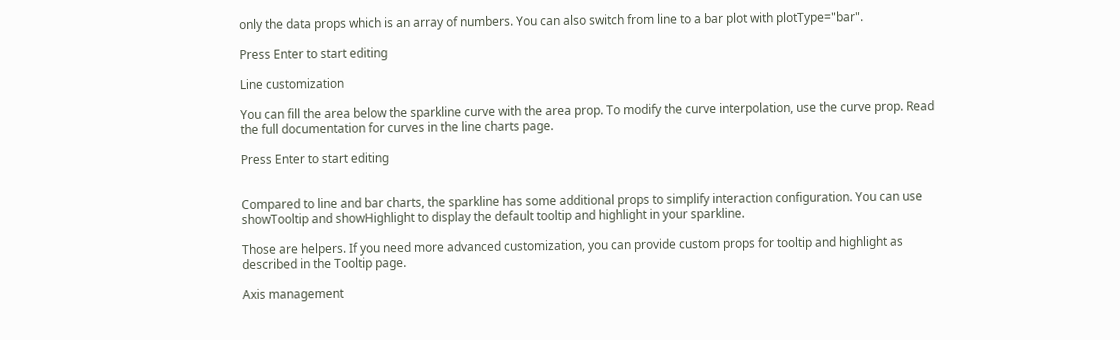only the data props which is an array of numbers. You can also switch from line to a bar plot with plotType="bar".

Press Enter to start editing

Line customization

You can fill the area below the sparkline curve with the area prop. To modify the curve interpolation, use the curve prop. Read the full documentation for curves in the line charts page.

Press Enter to start editing


Compared to line and bar charts, the sparkline has some additional props to simplify interaction configuration. You can use showTooltip and showHighlight to display the default tooltip and highlight in your sparkline.

Those are helpers. If you need more advanced customization, you can provide custom props for tooltip and highlight as described in the Tooltip page.

Axis management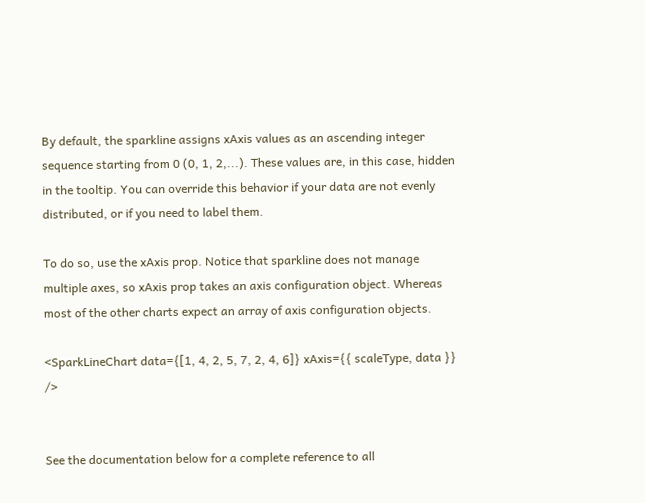By default, the sparkline assigns xAxis values as an ascending integer sequence starting from 0 (0, 1, 2,...). These values are, in this case, hidden in the tooltip. You can override this behavior if your data are not evenly distributed, or if you need to label them.

To do so, use the xAxis prop. Notice that sparkline does not manage multiple axes, so xAxis prop takes an axis configuration object. Whereas most of the other charts expect an array of axis configuration objects.

<SparkLineChart data={[1, 4, 2, 5, 7, 2, 4, 6]} xAxis={{ scaleType, data }} />


See the documentation below for a complete reference to all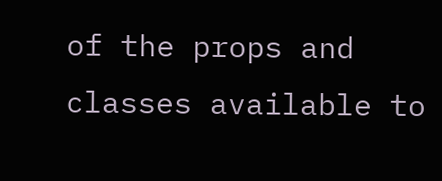of the props and classes available to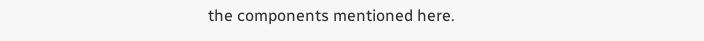the components mentioned here.